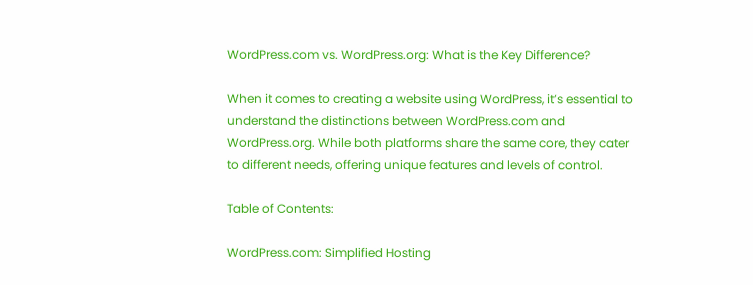WordPress.com vs. WordPress.org: What is the Key Difference?

When it comes to creating a website using WordPress, it’s essential to understand the distinctions between WordPress.com and WordPress.org. While both platforms share the same core, they cater to different needs, offering unique features and levels of control.

Table of Contents:

WordPress.com: Simplified Hosting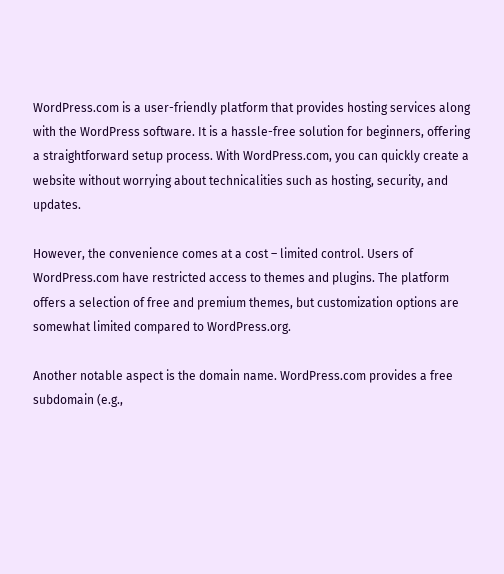WordPress.com is a user-friendly platform that provides hosting services along with the WordPress software. It is a hassle-free solution for beginners, offering a straightforward setup process. With WordPress.com, you can quickly create a website without worrying about technicalities such as hosting, security, and updates.

However, the convenience comes at a cost – limited control. Users of WordPress.com have restricted access to themes and plugins. The platform offers a selection of free and premium themes, but customization options are somewhat limited compared to WordPress.org.

Another notable aspect is the domain name. WordPress.com provides a free subdomain (e.g.,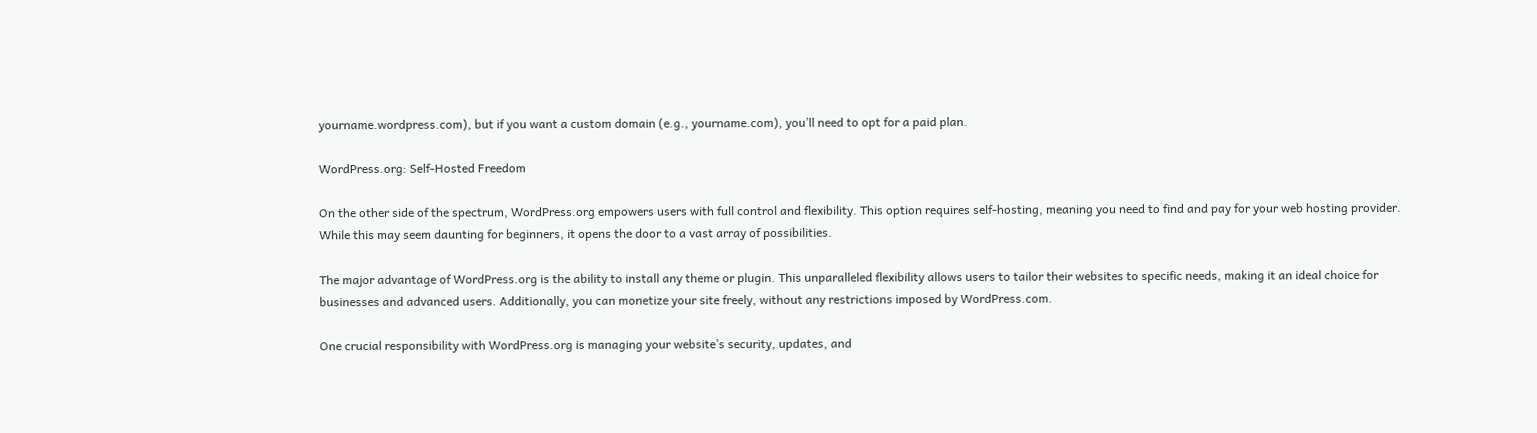yourname.wordpress.com), but if you want a custom domain (e.g., yourname.com), you’ll need to opt for a paid plan.

WordPress.org: Self-Hosted Freedom

On the other side of the spectrum, WordPress.org empowers users with full control and flexibility. This option requires self-hosting, meaning you need to find and pay for your web hosting provider. While this may seem daunting for beginners, it opens the door to a vast array of possibilities.

The major advantage of WordPress.org is the ability to install any theme or plugin. This unparalleled flexibility allows users to tailor their websites to specific needs, making it an ideal choice for businesses and advanced users. Additionally, you can monetize your site freely, without any restrictions imposed by WordPress.com.

One crucial responsibility with WordPress.org is managing your website’s security, updates, and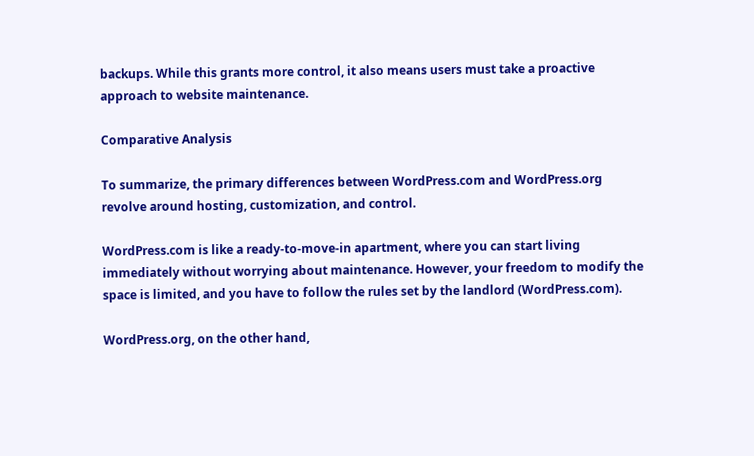backups. While this grants more control, it also means users must take a proactive approach to website maintenance.

Comparative Analysis

To summarize, the primary differences between WordPress.com and WordPress.org revolve around hosting, customization, and control.

WordPress.com is like a ready-to-move-in apartment, where you can start living immediately without worrying about maintenance. However, your freedom to modify the space is limited, and you have to follow the rules set by the landlord (WordPress.com).

WordPress.org, on the other hand,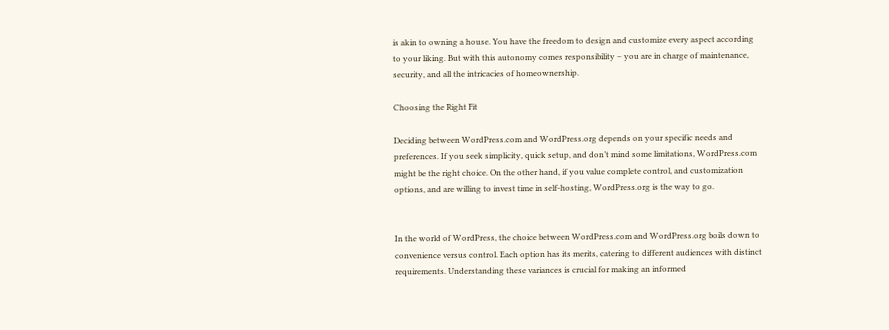is akin to owning a house. You have the freedom to design and customize every aspect according to your liking. But with this autonomy comes responsibility – you are in charge of maintenance, security, and all the intricacies of homeownership.

Choosing the Right Fit

Deciding between WordPress.com and WordPress.org depends on your specific needs and preferences. If you seek simplicity, quick setup, and don’t mind some limitations, WordPress.com might be the right choice. On the other hand, if you value complete control, and customization options, and are willing to invest time in self-hosting, WordPress.org is the way to go.


In the world of WordPress, the choice between WordPress.com and WordPress.org boils down to convenience versus control. Each option has its merits, catering to different audiences with distinct requirements. Understanding these variances is crucial for making an informed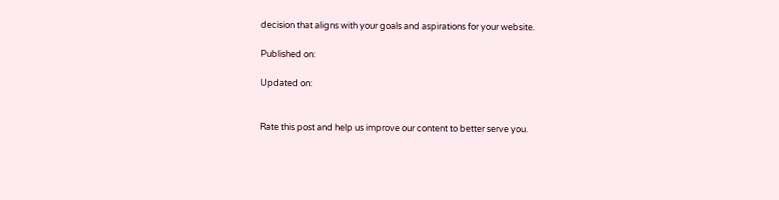decision that aligns with your goals and aspirations for your website.

Published on:

Updated on:


Rate this post and help us improve our content to better serve you.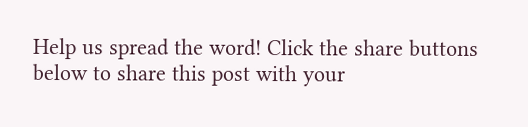Help us spread the word! Click the share buttons below to share this post with your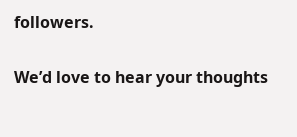followers.

We’d love to hear your thoughts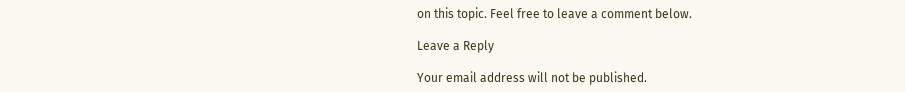on this topic. Feel free to leave a comment below.

Leave a Reply

Your email address will not be published.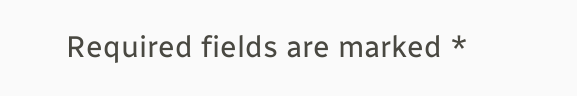Required fields are marked *